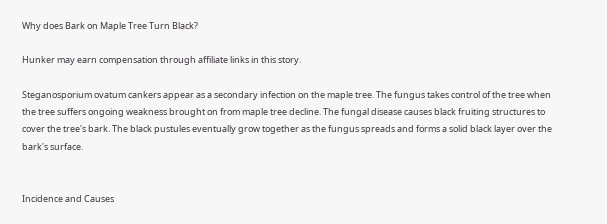Why does Bark on Maple Tree Turn Black?

Hunker may earn compensation through affiliate links in this story.

Steganosporium ovatum cankers appear as a secondary infection on the maple tree. The fungus takes control of the tree when the tree suffers ongoing weakness brought on from maple tree decline. The fungal disease causes black fruiting structures to cover the tree's bark. The black pustules eventually grow together as the fungus spreads and forms a solid black layer over the bark's surface.


Incidence and Causes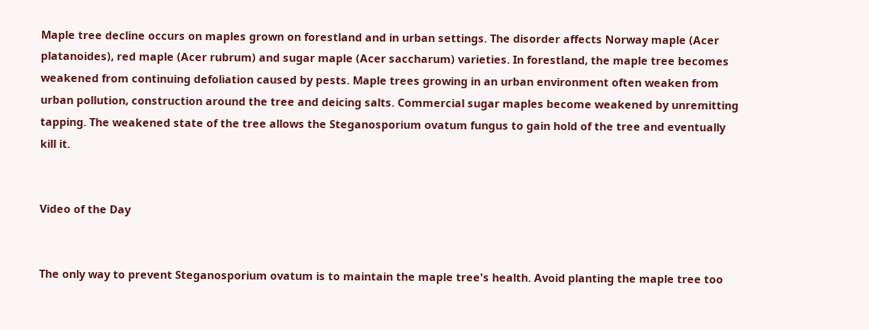Maple tree decline occurs on maples grown on forestland and in urban settings. The disorder affects Norway maple (Acer platanoides), red maple (Acer rubrum) and sugar maple (Acer saccharum) varieties. In forestland, the maple tree becomes weakened from continuing defoliation caused by pests. Maple trees growing in an urban environment often weaken from urban pollution, construction around the tree and deicing salts. Commercial sugar maples become weakened by unremitting tapping. The weakened state of the tree allows the Steganosporium ovatum fungus to gain hold of the tree and eventually kill it.


Video of the Day


The only way to prevent Steganosporium ovatum is to maintain the maple tree's health. Avoid planting the maple tree too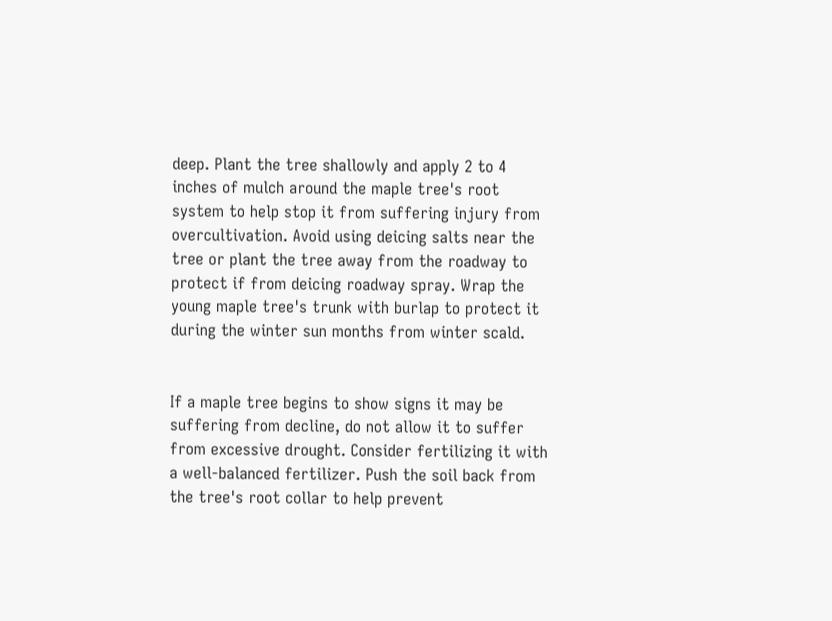deep. Plant the tree shallowly and apply 2 to 4 inches of mulch around the maple tree's root system to help stop it from suffering injury from overcultivation. Avoid using deicing salts near the tree or plant the tree away from the roadway to protect if from deicing roadway spray. Wrap the young maple tree's trunk with burlap to protect it during the winter sun months from winter scald.


If a maple tree begins to show signs it may be suffering from decline, do not allow it to suffer from excessive drought. Consider fertilizing it with a well-balanced fertilizer. Push the soil back from the tree's root collar to help prevent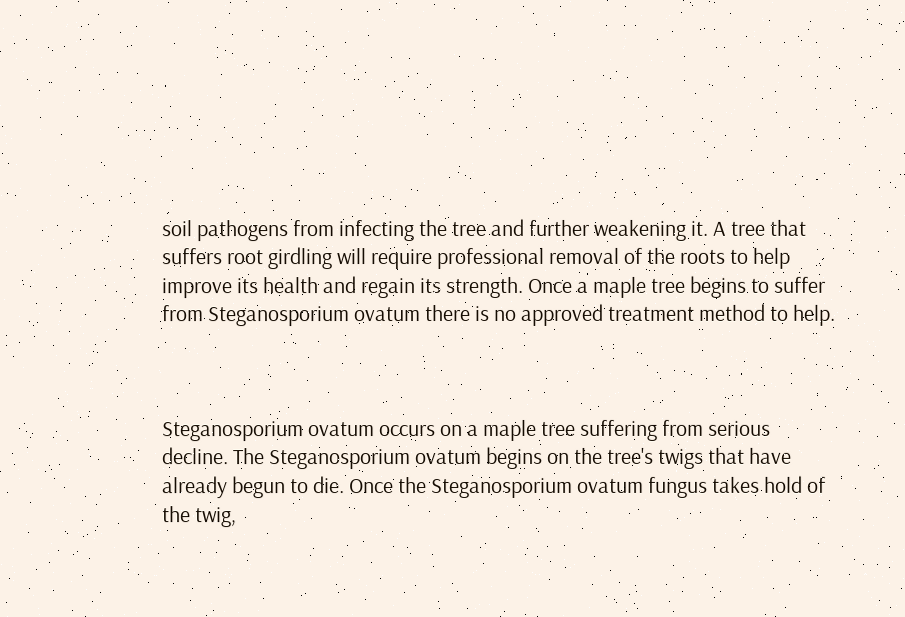soil pathogens from infecting the tree and further weakening it. A tree that suffers root girdling will require professional removal of the roots to help improve its health and regain its strength. Once a maple tree begins to suffer from Steganosporium ovatum there is no approved treatment method to help.



Steganosporium ovatum occurs on a maple tree suffering from serious decline. The Steganosporium ovatum begins on the tree's twigs that have already begun to die. Once the Steganosporium ovatum fungus takes hold of the twig,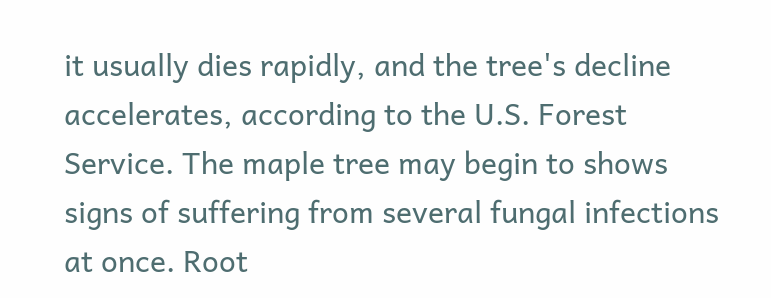it usually dies rapidly, and the tree's decline accelerates, according to the U.S. Forest Service. The maple tree may begin to shows signs of suffering from several fungal infections at once. Root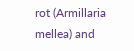rot (Armillaria mellea) and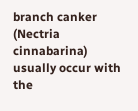branch canker (Nectria cinnabarina) usually occur with the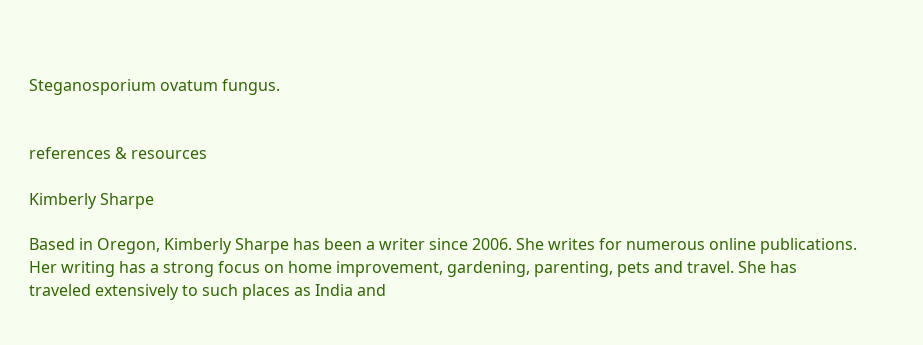Steganosporium ovatum fungus.


references & resources

Kimberly Sharpe

Based in Oregon, Kimberly Sharpe has been a writer since 2006. She writes for numerous online publications. Her writing has a strong focus on home improvement, gardening, parenting, pets and travel. She has traveled extensively to such places as India and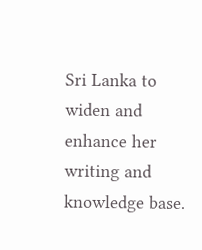Sri Lanka to widen and enhance her writing and knowledge base.